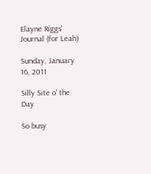Elayne Riggs' Journal (for Leah)

Sunday, January 16, 2011

Silly Site o' the Day

So busy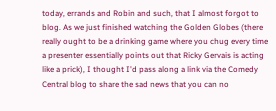today, errands and Robin and such, that I almost forgot to blog. As we just finished watching the Golden Globes (there really ought to be a drinking game where you chug every time a presenter essentially points out that Ricky Gervais is acting like a prick), I thought I'd pass along a link via the Comedy Central blog to share the sad news that you can no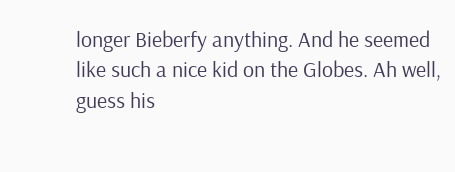longer Bieberfy anything. And he seemed like such a nice kid on the Globes. Ah well, guess his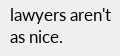lawyers aren't as nice.